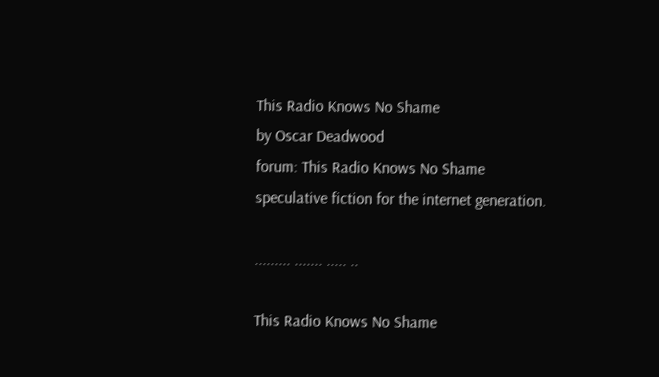This Radio Knows No Shame
by Oscar Deadwood
forum: This Radio Knows No Shame
speculative fiction for the internet generation.

......... ....... ..... ..

This Radio Knows No Shame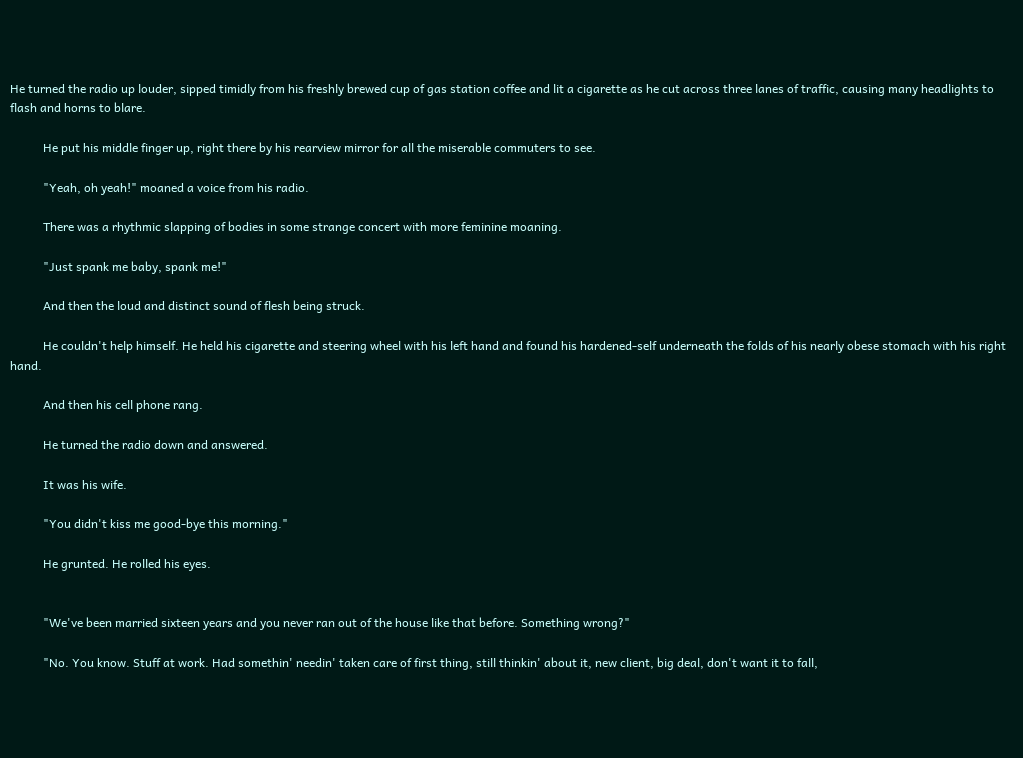He turned the radio up louder, sipped timidly from his freshly brewed cup of gas station coffee and lit a cigarette as he cut across three lanes of traffic, causing many headlights to flash and horns to blare.

           He put his middle finger up, right there by his rearview mirror for all the miserable commuters to see.

           "Yeah, oh yeah!" moaned a voice from his radio.

           There was a rhythmic slapping of bodies in some strange concert with more feminine moaning.

           "Just spank me baby, spank me!"

           And then the loud and distinct sound of flesh being struck.

           He couldn't help himself. He held his cigarette and steering wheel with his left hand and found his hardened-self underneath the folds of his nearly obese stomach with his right hand.

           And then his cell phone rang.

           He turned the radio down and answered.

           It was his wife.

           "You didn't kiss me good-bye this morning."

           He grunted. He rolled his eyes.


           "We've been married sixteen years and you never ran out of the house like that before. Something wrong?"

           "No. You know. Stuff at work. Had somethin' needin' taken care of first thing, still thinkin' about it, new client, big deal, don't want it to fall,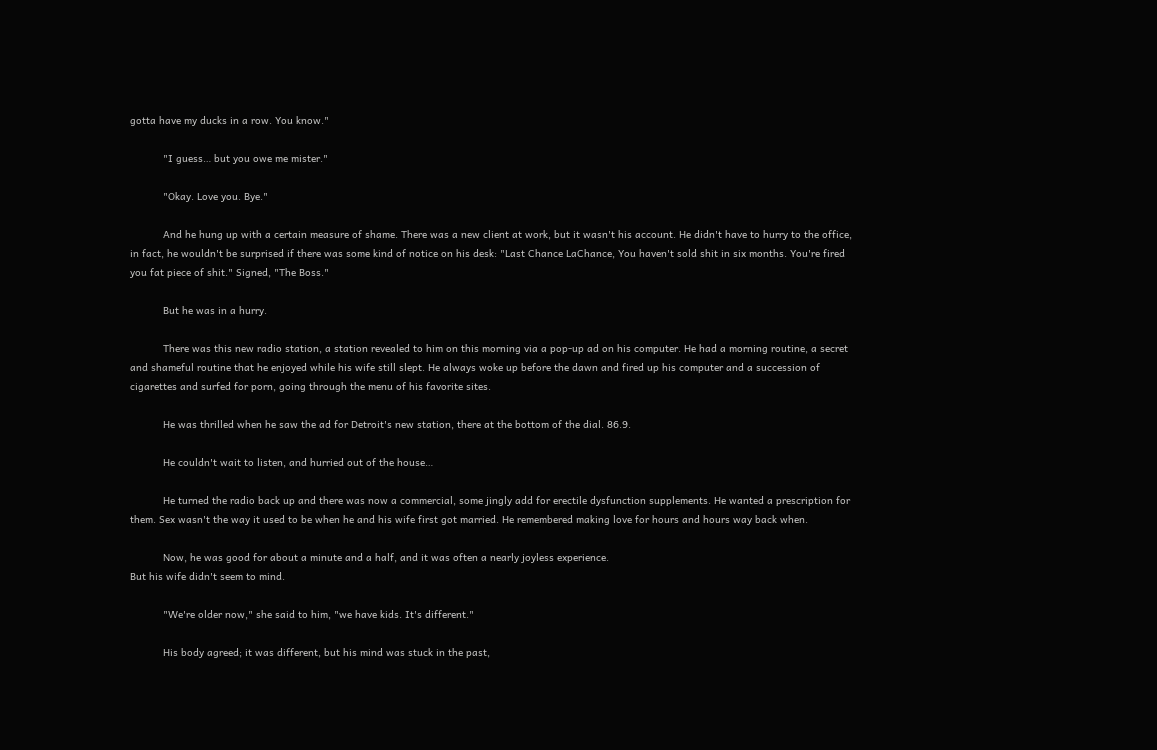gotta have my ducks in a row. You know."

           "I guess… but you owe me mister."

           "Okay. Love you. Bye."

           And he hung up with a certain measure of shame. There was a new client at work, but it wasn't his account. He didn't have to hurry to the office, in fact, he wouldn't be surprised if there was some kind of notice on his desk: "Last Chance LaChance, You haven't sold shit in six months. You're fired you fat piece of shit." Signed, "The Boss."

           But he was in a hurry.

           There was this new radio station, a station revealed to him on this morning via a pop-up ad on his computer. He had a morning routine, a secret and shameful routine that he enjoyed while his wife still slept. He always woke up before the dawn and fired up his computer and a succession of cigarettes and surfed for porn, going through the menu of his favorite sites.

           He was thrilled when he saw the ad for Detroit's new station, there at the bottom of the dial. 86.9.

           He couldn't wait to listen, and hurried out of the house…

           He turned the radio back up and there was now a commercial, some jingly add for erectile dysfunction supplements. He wanted a prescription for them. Sex wasn't the way it used to be when he and his wife first got married. He remembered making love for hours and hours way back when.

           Now, he was good for about a minute and a half, and it was often a nearly joyless experience.
But his wife didn't seem to mind.

           "We're older now," she said to him, "we have kids. It's different."

           His body agreed; it was different, but his mind was stuck in the past,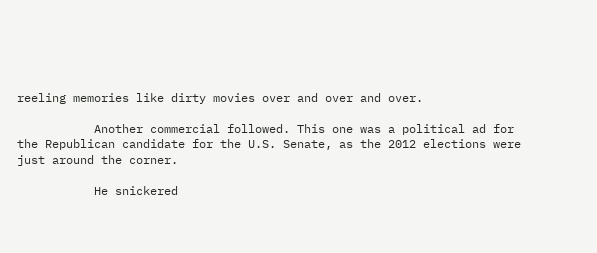reeling memories like dirty movies over and over and over.

           Another commercial followed. This one was a political ad for the Republican candidate for the U.S. Senate, as the 2012 elections were just around the corner.

           He snickered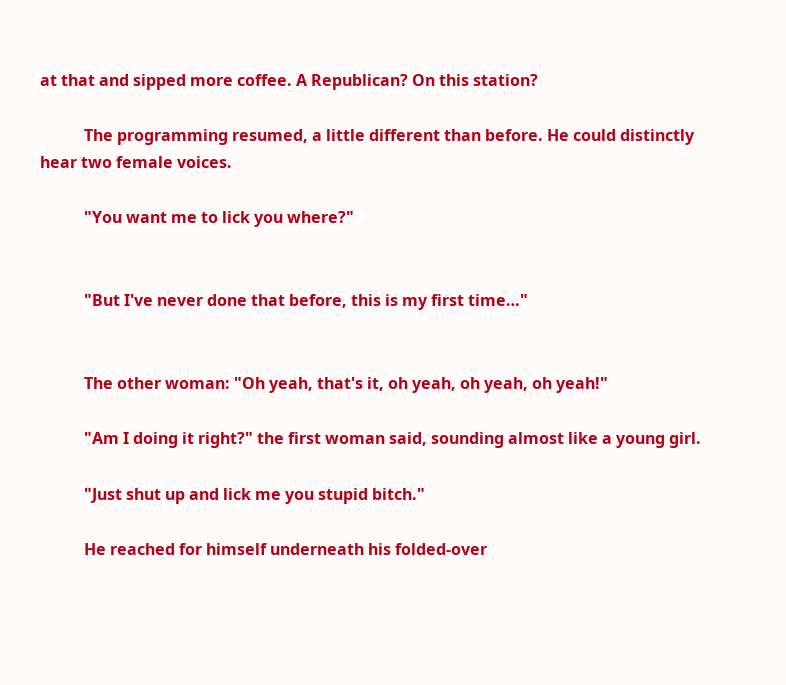at that and sipped more coffee. A Republican? On this station?

           The programming resumed, a little different than before. He could distinctly hear two female voices.

           "You want me to lick you where?"


           "But I've never done that before, this is my first time…"


           The other woman: "Oh yeah, that's it, oh yeah, oh yeah, oh yeah!"

           "Am I doing it right?" the first woman said, sounding almost like a young girl.

           "Just shut up and lick me you stupid bitch."

           He reached for himself underneath his folded-over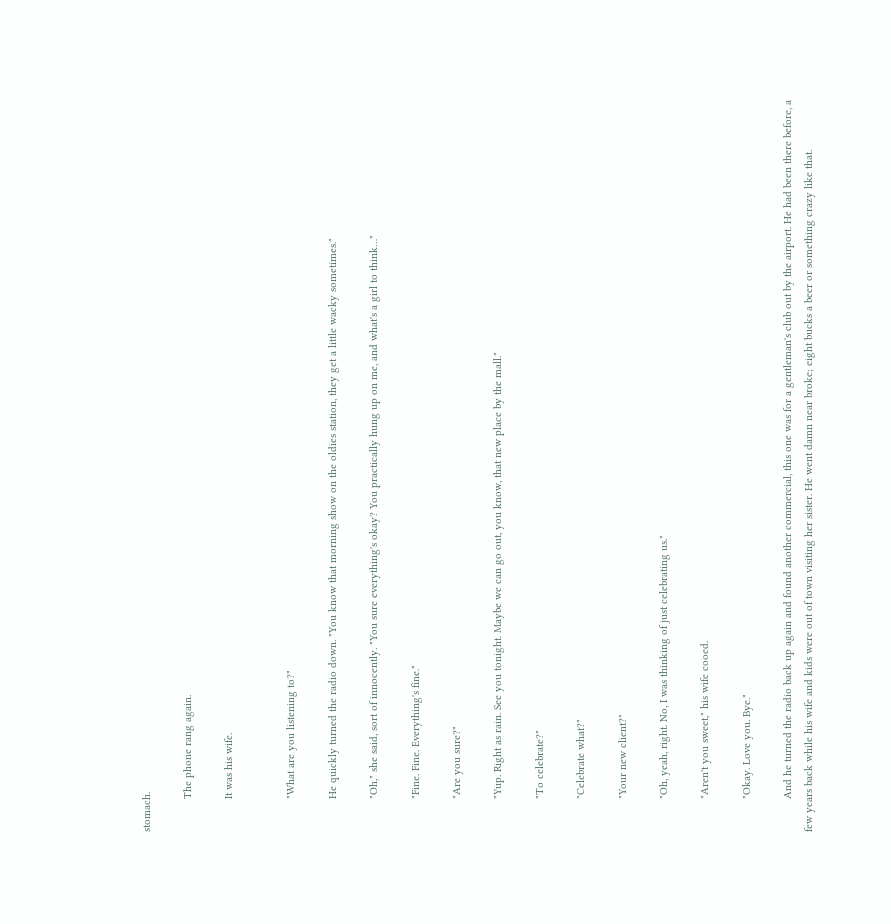stomach.

           The phone rang again.

           It was his wife.


           "What are you listening to?"

           He quickly turned the radio down. "You know that morning show on the oldies station, they get a little wacky sometimes."

           "Oh," she said, sort of innocently. "You sure everything's okay? You practically hung up on me, and what's a girl to think…"

           "Fine. Fine. Everything's fine."

           "Are you sure?"

           "Yup. Right as rain. See you tonight. Maybe we can go out, you know, that new place by the mall."

           "To celebrate?"

           "Celebrate what?"

           "Your new client?"

           "Oh, yeah, right. No, I was thinking of just celebrating us."

           "Aren't you sweet," his wife cooed.

           "Okay. Love you. Bye."

           And he turned the radio back up again and found another commercial, this one was for a gentleman's club out by the airport. He had been there before, a few years back while his wife and kids were out of town visiting her sister. He went damn near broke; eight bucks a beer or something crazy like that.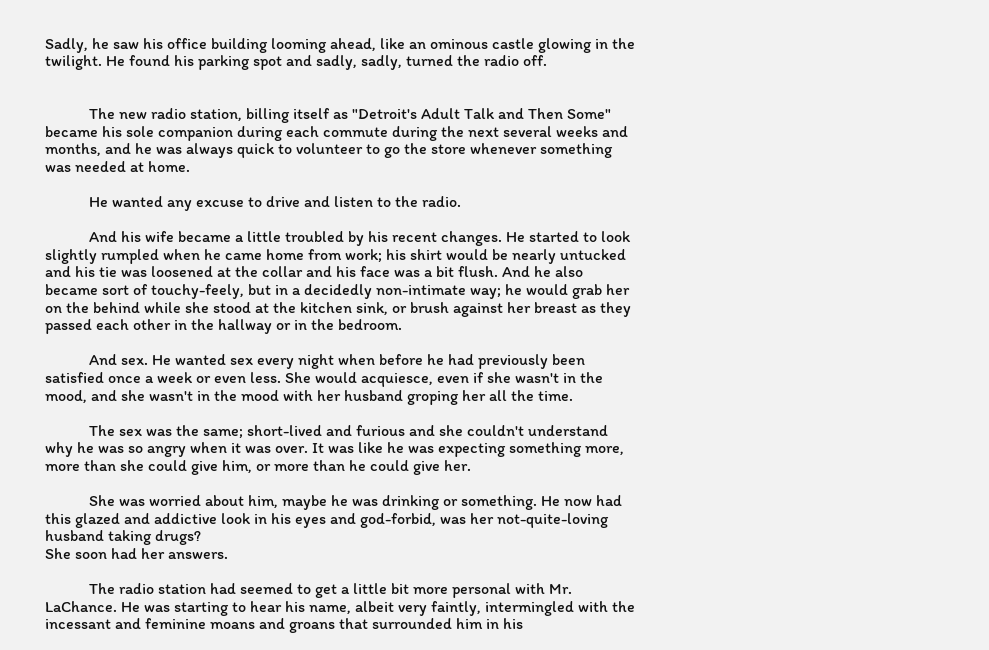Sadly, he saw his office building looming ahead, like an ominous castle glowing in the twilight. He found his parking spot and sadly, sadly, turned the radio off.


           The new radio station, billing itself as "Detroit's Adult Talk and Then Some" became his sole companion during each commute during the next several weeks and months, and he was always quick to volunteer to go the store whenever something was needed at home.

           He wanted any excuse to drive and listen to the radio.

           And his wife became a little troubled by his recent changes. He started to look slightly rumpled when he came home from work; his shirt would be nearly untucked and his tie was loosened at the collar and his face was a bit flush. And he also became sort of touchy-feely, but in a decidedly non-intimate way; he would grab her on the behind while she stood at the kitchen sink, or brush against her breast as they passed each other in the hallway or in the bedroom.

           And sex. He wanted sex every night when before he had previously been satisfied once a week or even less. She would acquiesce, even if she wasn't in the mood, and she wasn't in the mood with her husband groping her all the time.

           The sex was the same; short-lived and furious and she couldn't understand why he was so angry when it was over. It was like he was expecting something more, more than she could give him, or more than he could give her.

           She was worried about him, maybe he was drinking or something. He now had this glazed and addictive look in his eyes and god-forbid, was her not-quite-loving husband taking drugs?
She soon had her answers.

           The radio station had seemed to get a little bit more personal with Mr. LaChance. He was starting to hear his name, albeit very faintly, intermingled with the incessant and feminine moans and groans that surrounded him in his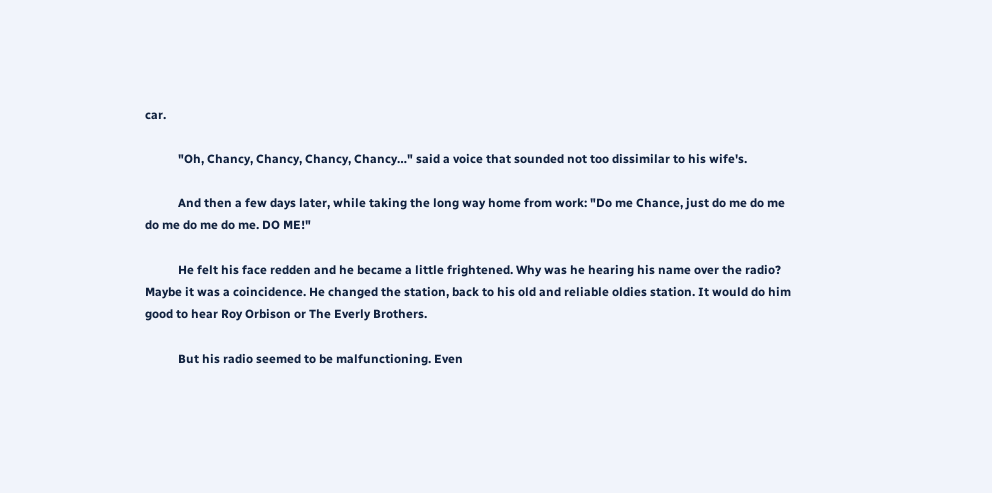car.

           "Oh, Chancy, Chancy, Chancy, Chancy…" said a voice that sounded not too dissimilar to his wife's.

           And then a few days later, while taking the long way home from work: "Do me Chance, just do me do me do me do me do me. DO ME!"

           He felt his face redden and he became a little frightened. Why was he hearing his name over the radio? Maybe it was a coincidence. He changed the station, back to his old and reliable oldies station. It would do him good to hear Roy Orbison or The Everly Brothers.

           But his radio seemed to be malfunctioning. Even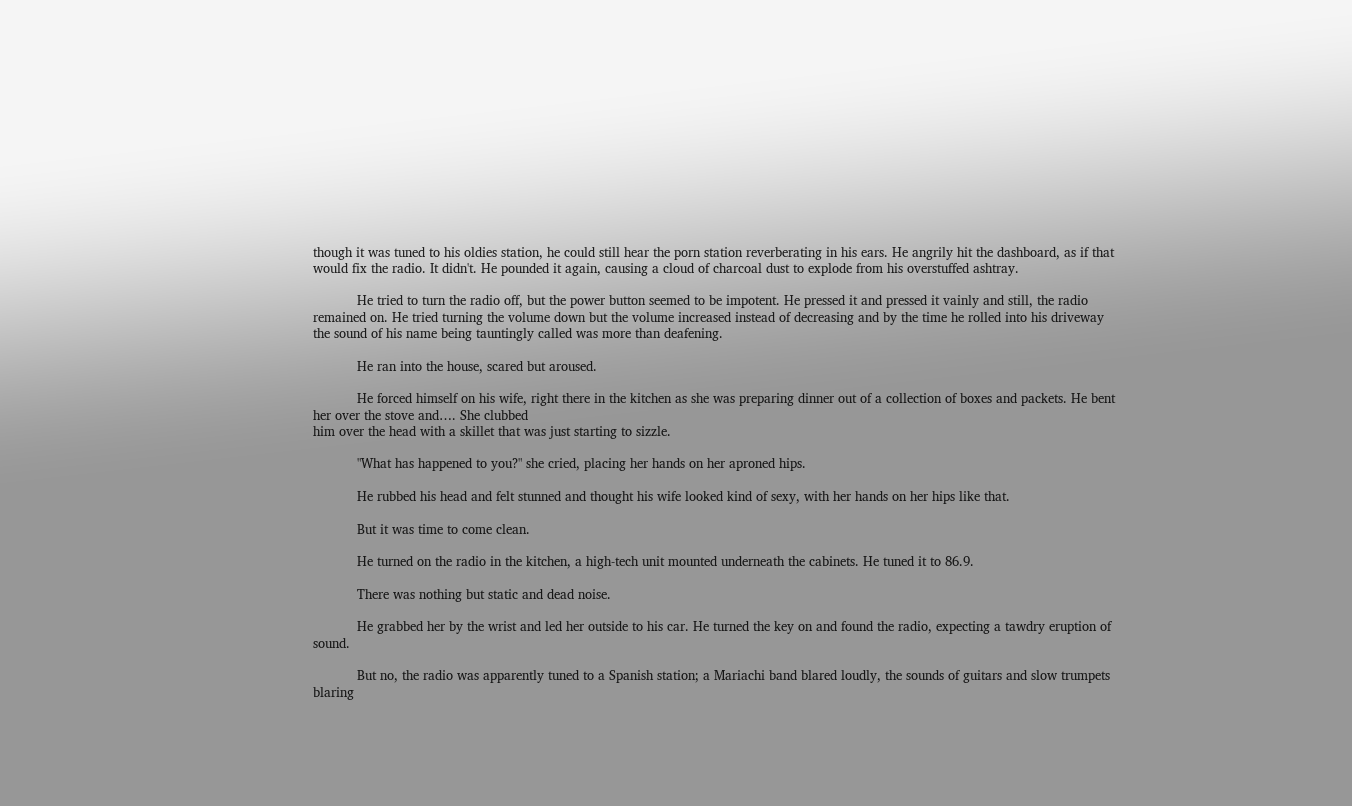though it was tuned to his oldies station, he could still hear the porn station reverberating in his ears. He angrily hit the dashboard, as if that would fix the radio. It didn't. He pounded it again, causing a cloud of charcoal dust to explode from his overstuffed ashtray.

           He tried to turn the radio off, but the power button seemed to be impotent. He pressed it and pressed it vainly and still, the radio remained on. He tried turning the volume down but the volume increased instead of decreasing and by the time he rolled into his driveway the sound of his name being tauntingly called was more than deafening.

           He ran into the house, scared but aroused.

           He forced himself on his wife, right there in the kitchen as she was preparing dinner out of a collection of boxes and packets. He bent her over the stove and…. She clubbed
him over the head with a skillet that was just starting to sizzle.

           "What has happened to you?" she cried, placing her hands on her aproned hips.

           He rubbed his head and felt stunned and thought his wife looked kind of sexy, with her hands on her hips like that.

           But it was time to come clean.

           He turned on the radio in the kitchen, a high-tech unit mounted underneath the cabinets. He tuned it to 86.9.

           There was nothing but static and dead noise.

           He grabbed her by the wrist and led her outside to his car. He turned the key on and found the radio, expecting a tawdry eruption of sound.

           But no, the radio was apparently tuned to a Spanish station; a Mariachi band blared loudly, the sounds of guitars and slow trumpets blaring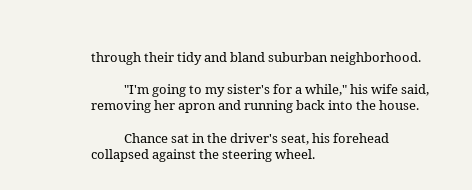through their tidy and bland suburban neighborhood.

           "I'm going to my sister's for a while," his wife said, removing her apron and running back into the house.

           Chance sat in the driver's seat, his forehead collapsed against the steering wheel.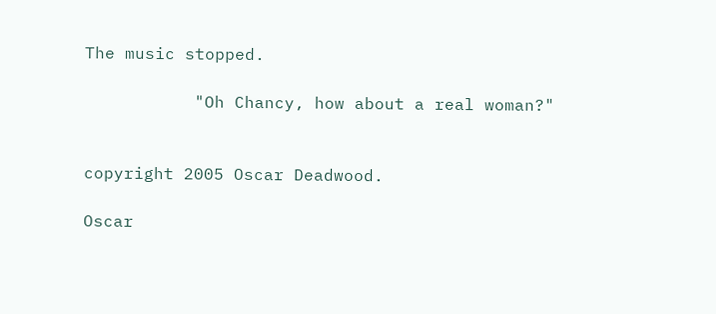The music stopped.

           "Oh Chancy, how about a real woman?"


copyright 2005 Oscar Deadwood.

Oscar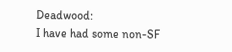Deadwood:
I have had some non-SF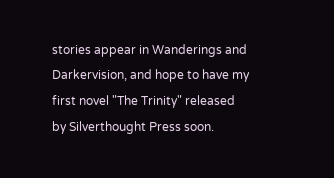stories appear in Wanderings and Darkervision, and hope to have my first novel "The Trinity" released by Silverthought Press soon.